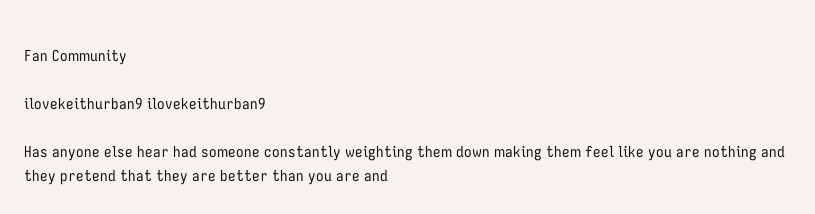Fan Community

ilovekeithurban9 ilovekeithurban9

Has anyone else hear had someone constantly weighting them down making them feel like you are nothing and they pretend that they are better than you are and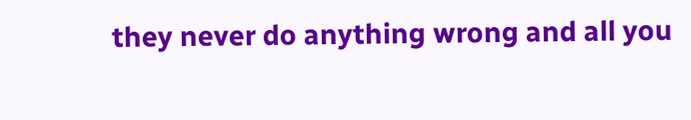they never do anything wrong and all you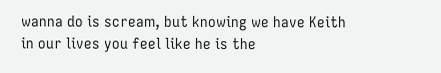wanna do is scream, but knowing we have Keith in our lives you feel like he is the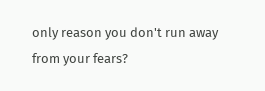only reason you don't run away from your fears?